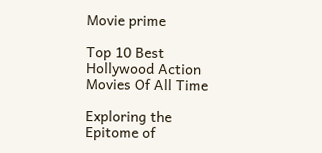Movie prime

Top 10 Best Hollywood Action Movies Of All Time

Exploring the Epitome of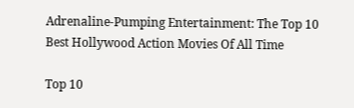Adrenaline-Pumping Entertainment: The Top 10 Best Hollywood Action Movies Of All Time

Top 10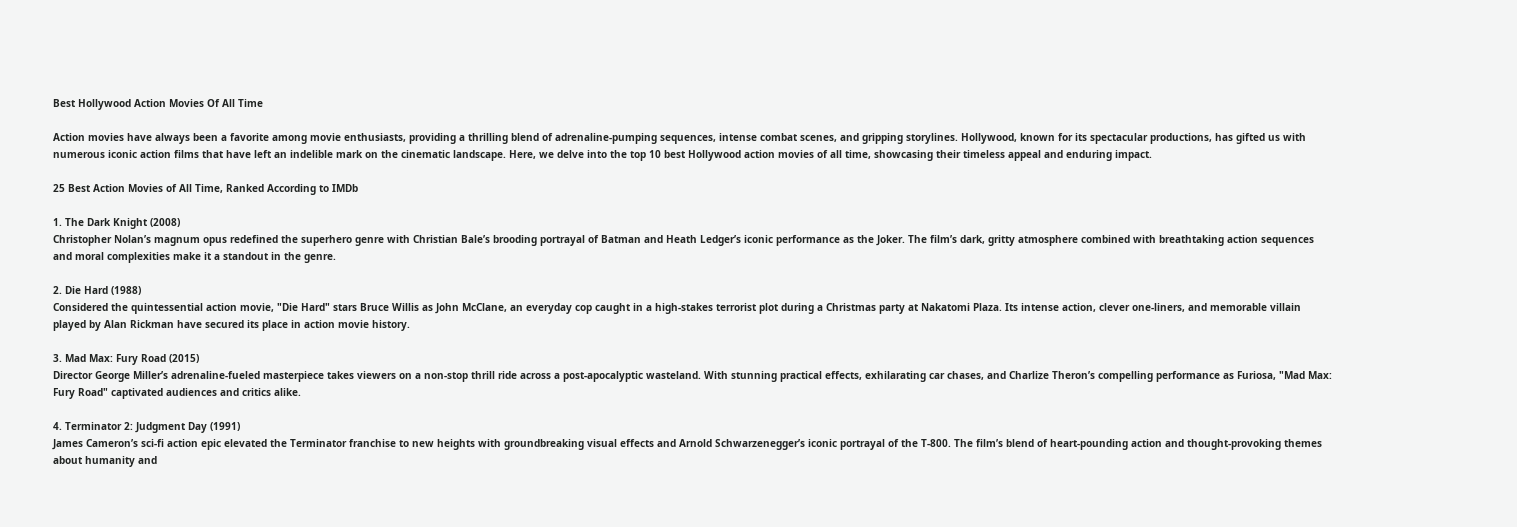Best Hollywood Action Movies Of All Time

Action movies have always been a favorite among movie enthusiasts, providing a thrilling blend of adrenaline-pumping sequences, intense combat scenes, and gripping storylines. Hollywood, known for its spectacular productions, has gifted us with numerous iconic action films that have left an indelible mark on the cinematic landscape. Here, we delve into the top 10 best Hollywood action movies of all time, showcasing their timeless appeal and enduring impact.

25 Best Action Movies of All Time, Ranked According to IMDb

1. The Dark Knight (2008)
Christopher Nolan’s magnum opus redefined the superhero genre with Christian Bale’s brooding portrayal of Batman and Heath Ledger’s iconic performance as the Joker. The film’s dark, gritty atmosphere combined with breathtaking action sequences and moral complexities make it a standout in the genre.

2. Die Hard (1988)
Considered the quintessential action movie, "Die Hard" stars Bruce Willis as John McClane, an everyday cop caught in a high-stakes terrorist plot during a Christmas party at Nakatomi Plaza. Its intense action, clever one-liners, and memorable villain played by Alan Rickman have secured its place in action movie history.

3. Mad Max: Fury Road (2015)
Director George Miller’s adrenaline-fueled masterpiece takes viewers on a non-stop thrill ride across a post-apocalyptic wasteland. With stunning practical effects, exhilarating car chases, and Charlize Theron’s compelling performance as Furiosa, "Mad Max: Fury Road" captivated audiences and critics alike.

4. Terminator 2: Judgment Day (1991)
James Cameron’s sci-fi action epic elevated the Terminator franchise to new heights with groundbreaking visual effects and Arnold Schwarzenegger’s iconic portrayal of the T-800. The film’s blend of heart-pounding action and thought-provoking themes about humanity and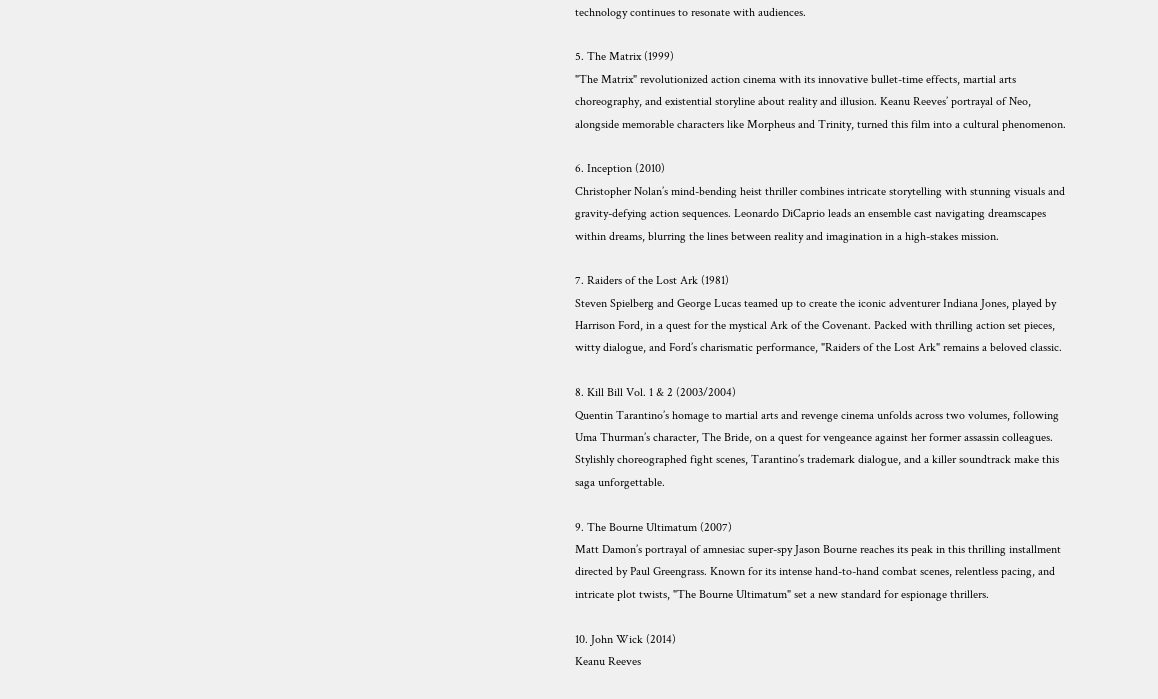technology continues to resonate with audiences.

5. The Matrix (1999)
"The Matrix" revolutionized action cinema with its innovative bullet-time effects, martial arts choreography, and existential storyline about reality and illusion. Keanu Reeves’ portrayal of Neo, alongside memorable characters like Morpheus and Trinity, turned this film into a cultural phenomenon.

6. Inception (2010)
Christopher Nolan’s mind-bending heist thriller combines intricate storytelling with stunning visuals and gravity-defying action sequences. Leonardo DiCaprio leads an ensemble cast navigating dreamscapes within dreams, blurring the lines between reality and imagination in a high-stakes mission.

7. Raiders of the Lost Ark (1981)
Steven Spielberg and George Lucas teamed up to create the iconic adventurer Indiana Jones, played by Harrison Ford, in a quest for the mystical Ark of the Covenant. Packed with thrilling action set pieces, witty dialogue, and Ford’s charismatic performance, "Raiders of the Lost Ark" remains a beloved classic.

8. Kill Bill Vol. 1 & 2 (2003/2004)
Quentin Tarantino’s homage to martial arts and revenge cinema unfolds across two volumes, following Uma Thurman’s character, The Bride, on a quest for vengeance against her former assassin colleagues. Stylishly choreographed fight scenes, Tarantino’s trademark dialogue, and a killer soundtrack make this saga unforgettable.

9. The Bourne Ultimatum (2007)
Matt Damon’s portrayal of amnesiac super-spy Jason Bourne reaches its peak in this thrilling installment directed by Paul Greengrass. Known for its intense hand-to-hand combat scenes, relentless pacing, and intricate plot twists, "The Bourne Ultimatum" set a new standard for espionage thrillers.

10. John Wick (2014)
Keanu Reeves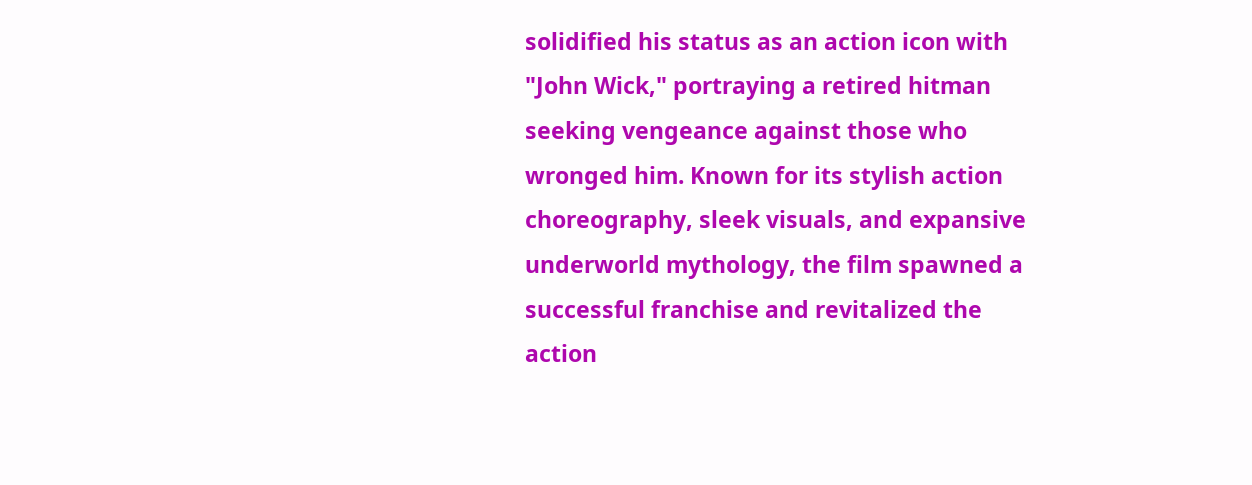solidified his status as an action icon with "John Wick," portraying a retired hitman seeking vengeance against those who wronged him. Known for its stylish action choreography, sleek visuals, and expansive underworld mythology, the film spawned a successful franchise and revitalized the action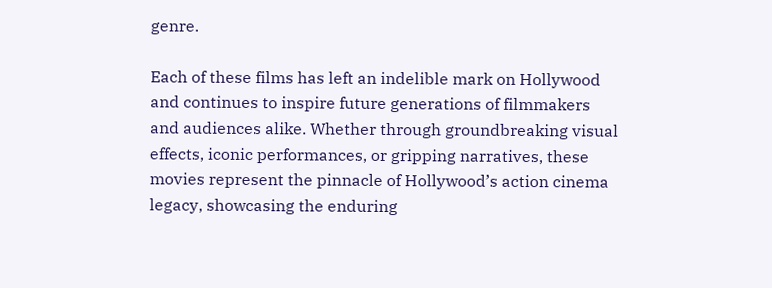genre.

Each of these films has left an indelible mark on Hollywood and continues to inspire future generations of filmmakers and audiences alike. Whether through groundbreaking visual effects, iconic performances, or gripping narratives, these movies represent the pinnacle of Hollywood’s action cinema legacy, showcasing the enduring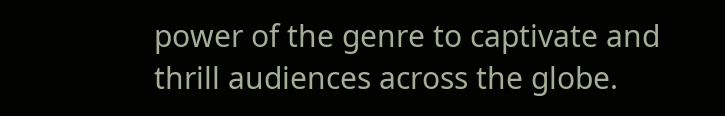power of the genre to captivate and thrill audiences across the globe.